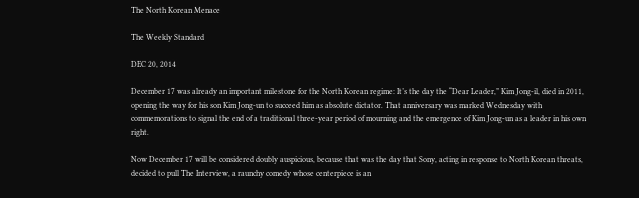The North Korean Menace

The Weekly Standard

DEC 20, 2014

December 17 was already an important milestone for the North Korean regime: It’s the day the “Dear Leader,” Kim Jong-il, died in 2011, opening the way for his son Kim Jong-un to succeed him as absolute dictator. That anniversary was marked Wednesday with commemorations to signal the end of a traditional three-year period of mourning and the emergence of Kim Jong-un as a leader in his own right.

Now December 17 will be considered doubly auspicious, because that was the day that Sony, acting in response to North Korean threats, decided to pull The Interview, a raunchy comedy whose centerpiece is an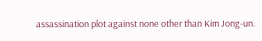assassination plot against none other than Kim Jong-un.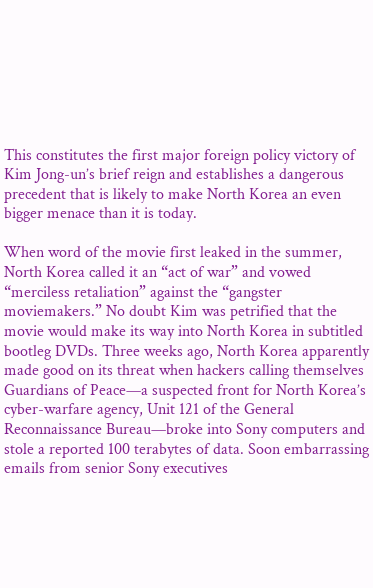This constitutes the first major foreign policy victory of Kim Jong-un’s brief reign and establishes a dangerous precedent that is likely to make North Korea an even bigger menace than it is today.

When word of the movie first leaked in the summer, North Korea called it an “act of war” and vowed “merciless retaliation” against the “gangster moviemakers.” No doubt Kim was petrified that the movie would make its way into North Korea in subtitled bootleg DVDs. Three weeks ago, North Korea apparently made good on its threat when hackers calling themselves Guardians of Peace—a suspected front for North Korea’s cyber-warfare agency, Unit 121 of the General Reconnaissance Bureau—broke into Sony computers and stole a reported 100 terabytes of data. Soon embarrassing emails from senior Sony executives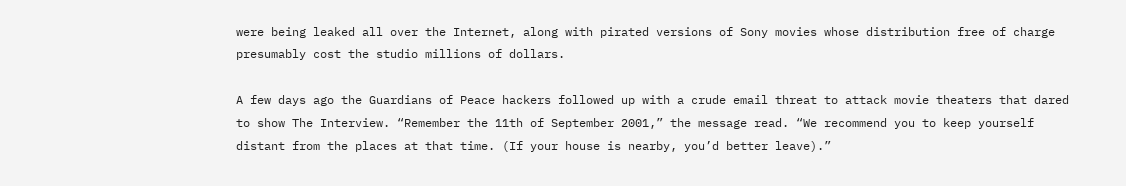were being leaked all over the Internet, along with pirated versions of Sony movies whose distribution free of charge presumably cost the studio millions of dollars.

A few days ago the Guardians of Peace hackers followed up with a crude email threat to attack movie theaters that dared to show The Interview. “Remember the 11th of September 2001,” the message read. “We recommend you to keep yourself distant from the places at that time. (If your house is nearby, you’d better leave).”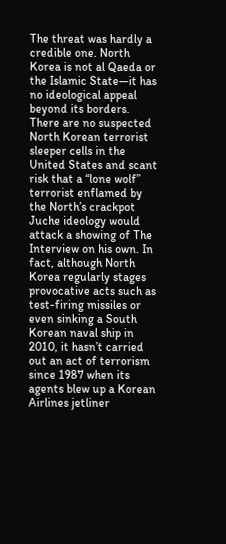The threat was hardly a credible one. North Korea is not al Qaeda or the Islamic State—it has no ideological appeal beyond its borders. There are no suspected North Korean terrorist sleeper cells in the United States and scant risk that a “lone wolf” terrorist enflamed by the North’s crackpot Juche ideology would attack a showing of The Interview on his own. In fact, although North Korea regularly stages provocative acts such as test-firing missiles or even sinking a South Korean naval ship in 2010, it hasn’t carried out an act of terrorism since 1987 when its agents blew up a Korean Airlines jetliner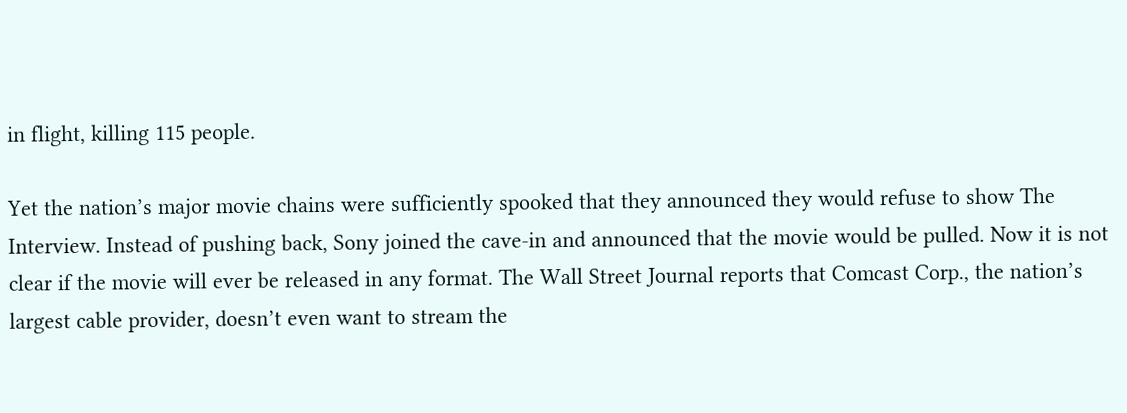in flight, killing 115 people.

Yet the nation’s major movie chains were sufficiently spooked that they announced they would refuse to show The Interview. Instead of pushing back, Sony joined the cave-in and announced that the movie would be pulled. Now it is not clear if the movie will ever be released in any format. The Wall Street Journal reports that Comcast Corp., the nation’s largest cable provider, doesn’t even want to stream the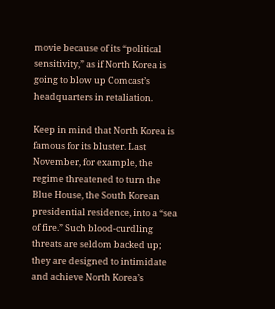movie because of its “political sensitivity,” as if North Korea is going to blow up Comcast’s headquarters in retaliation.

Keep in mind that North Korea is famous for its bluster. Last November, for example, the regime threatened to turn the Blue House, the South Korean presidential residence, into a “sea of fire.” Such blood-curdling threats are seldom backed up; they are designed to intimidate and achieve North Korea’s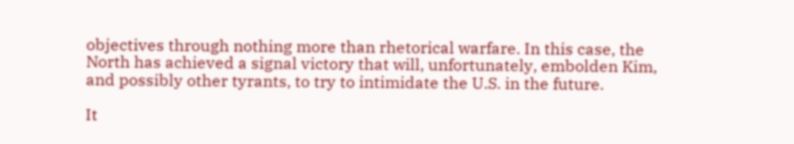objectives through nothing more than rhetorical warfare. In this case, the North has achieved a signal victory that will, unfortunately, embolden Kim, and possibly other tyrants, to try to intimidate the U.S. in the future.

It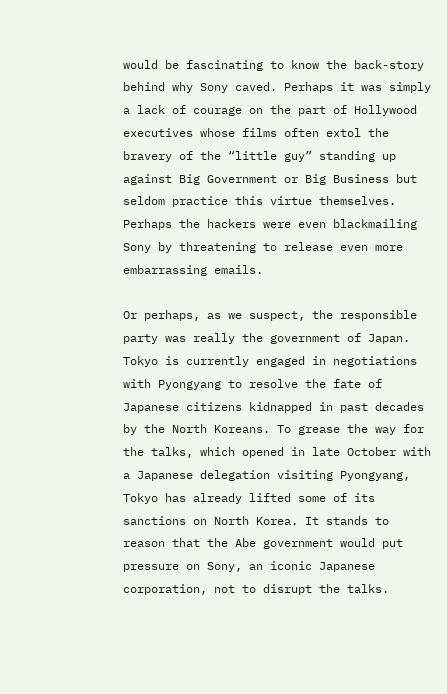would be fascinating to know the back-story behind why Sony caved. Perhaps it was simply a lack of courage on the part of Hollywood executives whose films often extol the bravery of the “little guy” standing up against Big Government or Big Business but seldom practice this virtue themselves. Perhaps the hackers were even blackmailing Sony by threatening to release even more embarrassing emails.

Or perhaps, as we suspect, the responsible party was really the government of Japan. Tokyo is currently engaged in negotiations with Pyongyang to resolve the fate of Japanese citizens kidnapped in past decades by the North Koreans. To grease the way for the talks, which opened in late October with a Japanese delegation visiting Pyongyang, Tokyo has already lifted some of its sanctions on North Korea. It stands to reason that the Abe government would put pressure on Sony, an iconic Japanese corporation, not to disrupt the talks.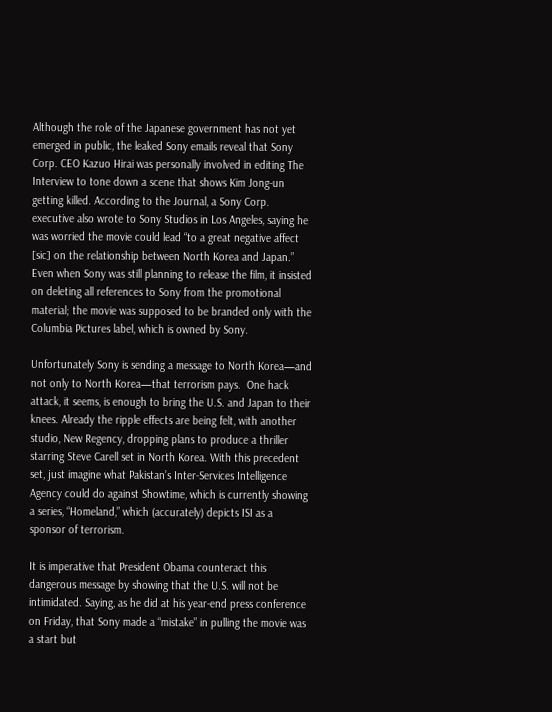Although the role of the Japanese government has not yet emerged in public, the leaked Sony emails reveal that Sony Corp. CEO Kazuo Hirai was personally involved in editing The Interview to tone down a scene that shows Kim Jong-un getting killed. According to the Journal, a Sony Corp. executive also wrote to Sony Studios in Los Angeles, saying he was worried the movie could lead “to a great negative affect [sic] on the relationship between North Korea and Japan.” Even when Sony was still planning to release the film, it insisted on deleting all references to Sony from the promotional material; the movie was supposed to be branded only with the Columbia Pictures label, which is owned by Sony.

Unfortunately Sony is sending a message to North Korea—and not only to North Korea—that terrorism pays.  One hack attack, it seems, is enough to bring the U.S. and Japan to their knees. Already the ripple effects are being felt, with another studio, New Regency, dropping plans to produce a thriller starring Steve Carell set in North Korea. With this precedent set, just imagine what Pakistan’s Inter-Services Intelligence Agency could do against Showtime, which is currently showing a series, “Homeland,” which (accurately) depicts ISI as a sponsor of terrorism.

It is imperative that President Obama counteract this dangerous message by showing that the U.S. will not be intimidated. Saying, as he did at his year-end press conference on Friday, that Sony made a “mistake” in pulling the movie was a start but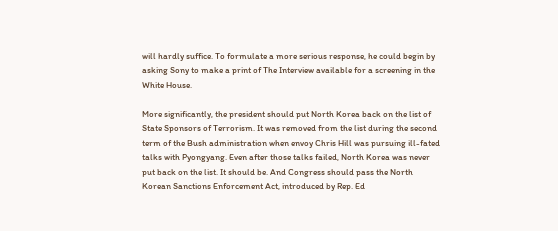will hardly suffice. To formulate a more serious response, he could begin by asking Sony to make a print of The Interview available for a screening in the White House.

More significantly, the president should put North Korea back on the list of State Sponsors of Terrorism. It was removed from the list during the second term of the Bush administration when envoy Chris Hill was pursuing ill-fated talks with Pyongyang. Even after those talks failed, North Korea was never put back on the list. It should be. And Congress should pass the North Korean Sanctions Enforcement Act, introduced by Rep. Ed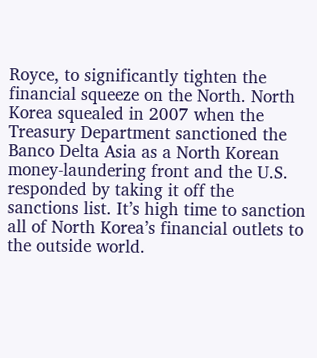Royce, to significantly tighten the financial squeeze on the North. North Korea squealed in 2007 when the Treasury Department sanctioned the Banco Delta Asia as a North Korean money-laundering front and the U.S. responded by taking it off the sanctions list. It’s high time to sanction all of North Korea’s financial outlets to the outside world.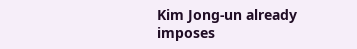Kim Jong-un already imposes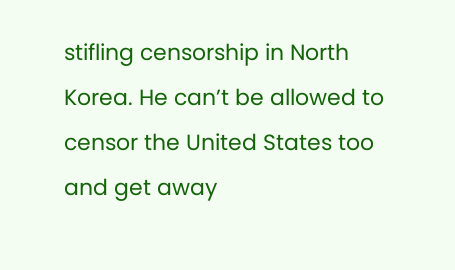stifling censorship in North Korea. He can’t be allowed to censor the United States too and get away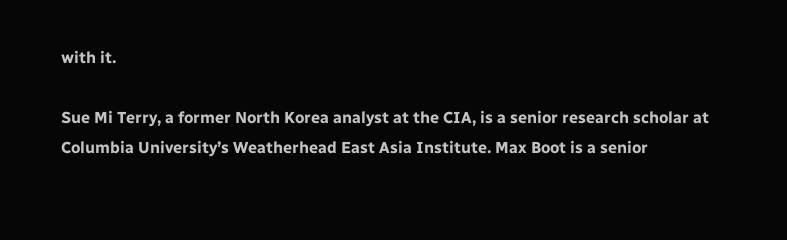with it.

Sue Mi Terry, a former North Korea analyst at the CIA, is a senior research scholar at Columbia University’s Weatherhead East Asia Institute. Max Boot is a senior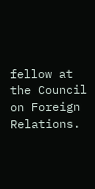fellow at the Council on Foreign Relations.